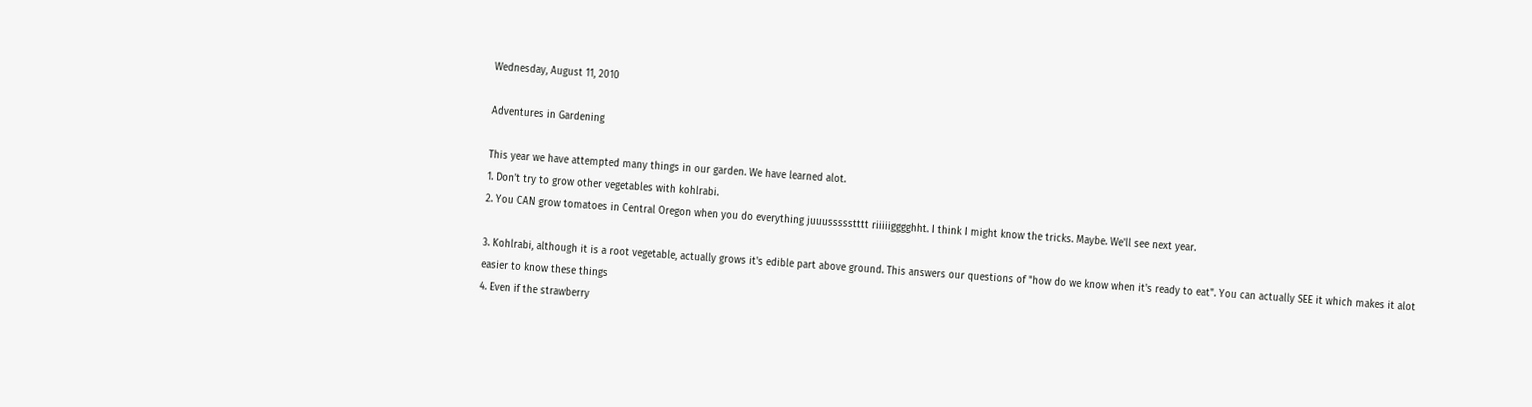Wednesday, August 11, 2010

Adventures in Gardening

This year we have attempted many things in our garden. We have learned alot.
1. Don't try to grow other vegetables with kohlrabi.
2. You CAN grow tomatoes in Central Oregon when you do everything juuussssstttt riiiiigggghht. I think I might know the tricks. Maybe. We'll see next year.

3. Kohlrabi, although it is a root vegetable, actually grows it's edible part above ground. This answers our questions of "how do we know when it's ready to eat". You can actually SEE it which makes it alot easier to know these things
4. Even if the strawberry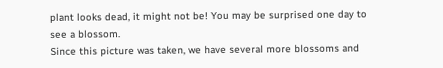plant looks dead, it might not be! You may be surprised one day to see a blossom.
Since this picture was taken, we have several more blossoms and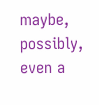maybe, possibly, even a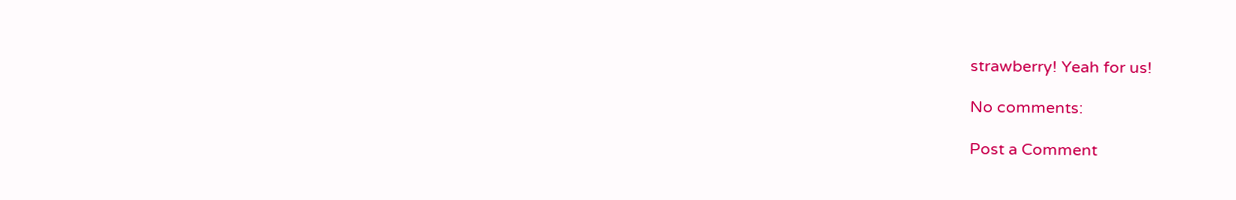strawberry! Yeah for us!

No comments:

Post a Comment